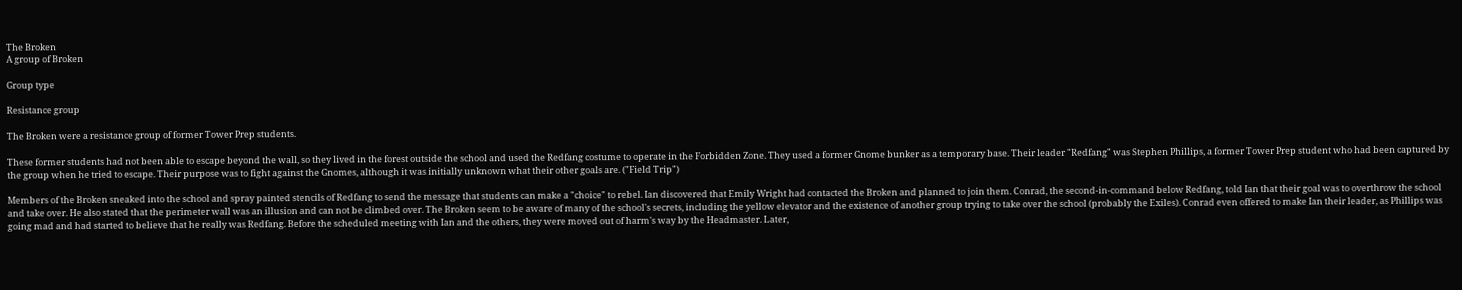The Broken
A group of Broken

Group type

Resistance group

The Broken were a resistance group of former Tower Prep students.

These former students had not been able to escape beyond the wall, so they lived in the forest outside the school and used the Redfang costume to operate in the Forbidden Zone. They used a former Gnome bunker as a temporary base. Their leader "Redfang" was Stephen Phillips, a former Tower Prep student who had been captured by the group when he tried to escape. Their purpose was to fight against the Gnomes, although it was initially unknown what their other goals are. ("Field Trip")

Members of the Broken sneaked into the school and spray painted stencils of Redfang to send the message that students can make a "choice" to rebel. Ian discovered that Emily Wright had contacted the Broken and planned to join them. Conrad, the second-in-command below Redfang, told Ian that their goal was to overthrow the school and take over. He also stated that the perimeter wall was an illusion and can not be climbed over. The Broken seem to be aware of many of the school's secrets, including the yellow elevator and the existence of another group trying to take over the school (probably the Exiles). Conrad even offered to make Ian their leader, as Phillips was going mad and had started to believe that he really was Redfang. Before the scheduled meeting with Ian and the others, they were moved out of harm's way by the Headmaster. Later,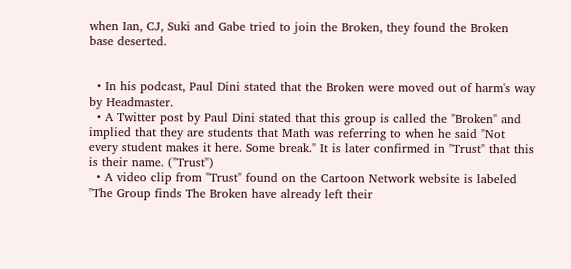when Ian, CJ, Suki and Gabe tried to join the Broken, they found the Broken base deserted.


  • In his podcast, Paul Dini stated that the Broken were moved out of harm's way by Headmaster.
  • A Twitter post by Paul Dini stated that this group is called the "Broken" and implied that they are students that Math was referring to when he said "Not every student makes it here. Some break." It is later confirmed in "Trust" that this is their name. ("Trust")
  • A video clip from "Trust" found on the Cartoon Network website is labeled "The Group finds The Broken have already left their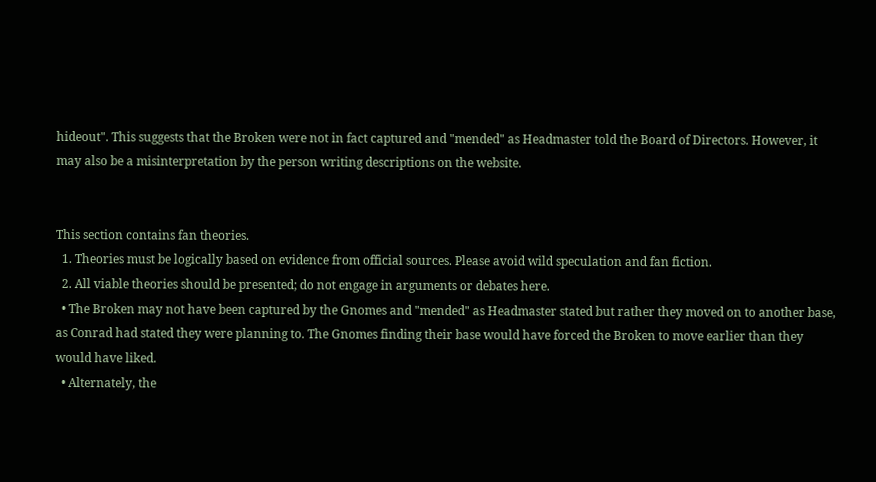hideout". This suggests that the Broken were not in fact captured and "mended" as Headmaster told the Board of Directors. However, it may also be a misinterpretation by the person writing descriptions on the website.


This section contains fan theories.
  1. Theories must be logically based on evidence from official sources. Please avoid wild speculation and fan fiction.
  2. All viable theories should be presented; do not engage in arguments or debates here.
  • The Broken may not have been captured by the Gnomes and "mended" as Headmaster stated but rather they moved on to another base, as Conrad had stated they were planning to. The Gnomes finding their base would have forced the Broken to move earlier than they would have liked.
  • Alternately, the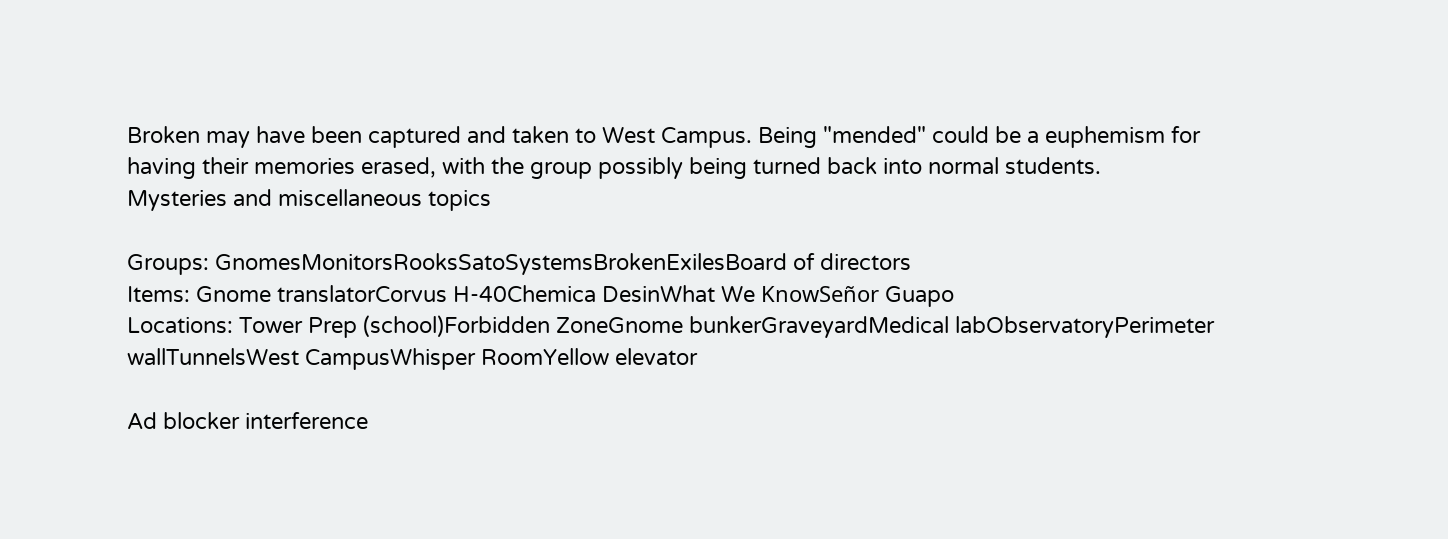Broken may have been captured and taken to West Campus. Being "mended" could be a euphemism for having their memories erased, with the group possibly being turned back into normal students.
Mysteries and miscellaneous topics

Groups: GnomesMonitorsRooksSatoSystemsBrokenExilesBoard of directors
Items: Gnome translatorCorvus H-40Chemica DesinWhat We KnowSeñor Guapo
Locations: Tower Prep (school)Forbidden ZoneGnome bunkerGraveyardMedical labObservatoryPerimeter wallTunnelsWest CampusWhisper RoomYellow elevator

Ad blocker interference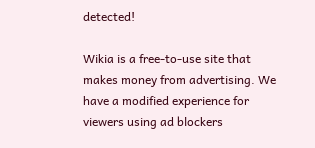detected!

Wikia is a free-to-use site that makes money from advertising. We have a modified experience for viewers using ad blockers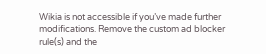Wikia is not accessible if you’ve made further modifications. Remove the custom ad blocker rule(s) and the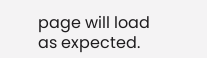page will load as expected.